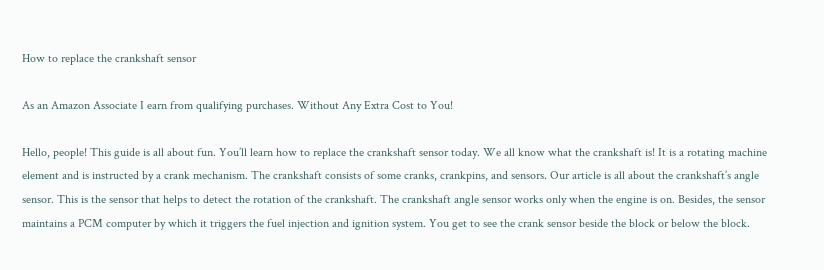How to replace the crankshaft sensor

As an Amazon Associate I earn from qualifying purchases. Without Any Extra Cost to You!

Hello, people! This guide is all about fun. You’ll learn how to replace the crankshaft sensor today. We all know what the crankshaft is! It is a rotating machine element and is instructed by a crank mechanism. The crankshaft consists of some cranks, crankpins, and sensors. Our article is all about the crankshaft’s angle sensor. This is the sensor that helps to detect the rotation of the crankshaft. The crankshaft angle sensor works only when the engine is on. Besides, the sensor maintains a PCM computer by which it triggers the fuel injection and ignition system. You get to see the crank sensor beside the block or below the block.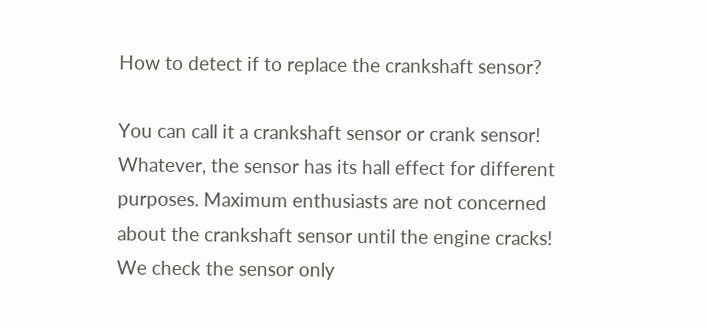How to detect if to replace the crankshaft sensor?

You can call it a crankshaft sensor or crank sensor! Whatever, the sensor has its hall effect for different purposes. Maximum enthusiasts are not concerned about the crankshaft sensor until the engine cracks! We check the sensor only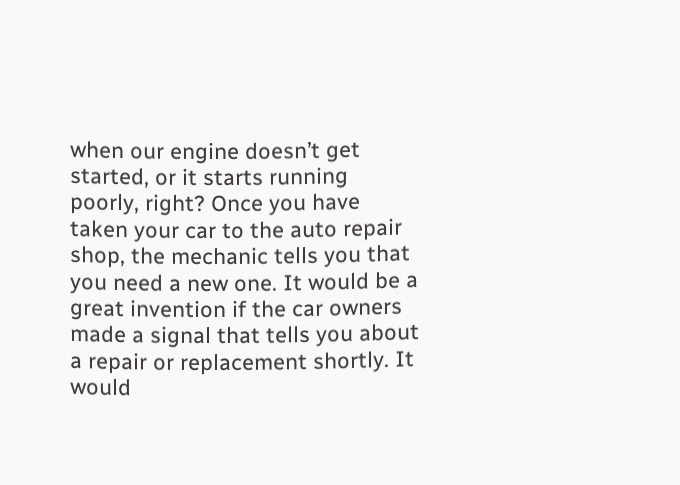when our engine doesn’t get started, or it starts running poorly, right? Once you have taken your car to the auto repair shop, the mechanic tells you that you need a new one. It would be a great invention if the car owners made a signal that tells you about a repair or replacement shortly. It would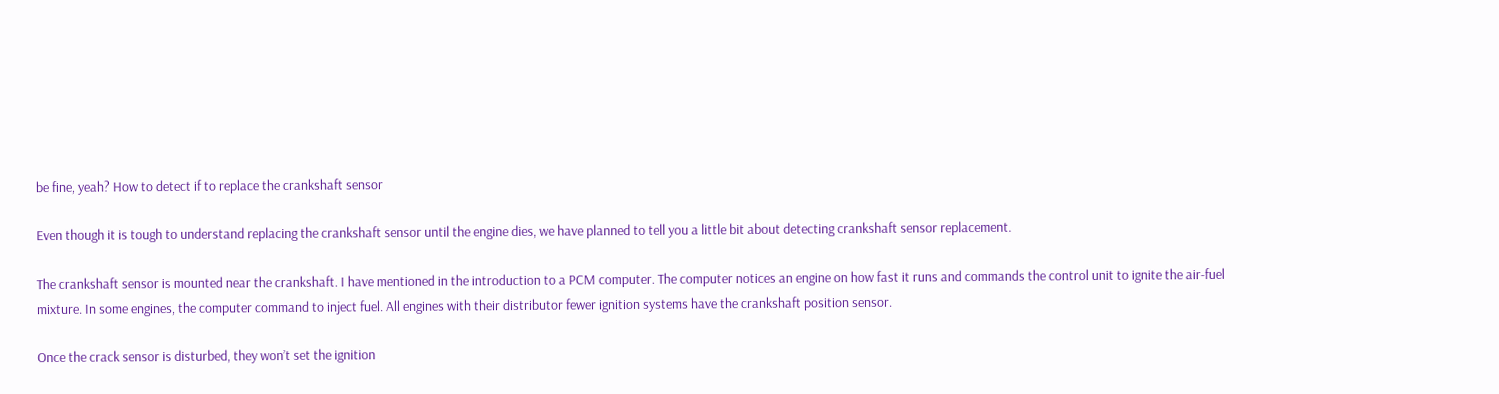be fine, yeah? How to detect if to replace the crankshaft sensor

Even though it is tough to understand replacing the crankshaft sensor until the engine dies, we have planned to tell you a little bit about detecting crankshaft sensor replacement.

The crankshaft sensor is mounted near the crankshaft. I have mentioned in the introduction to a PCM computer. The computer notices an engine on how fast it runs and commands the control unit to ignite the air-fuel mixture. In some engines, the computer command to inject fuel. All engines with their distributor fewer ignition systems have the crankshaft position sensor.

Once the crack sensor is disturbed, they won’t set the ignition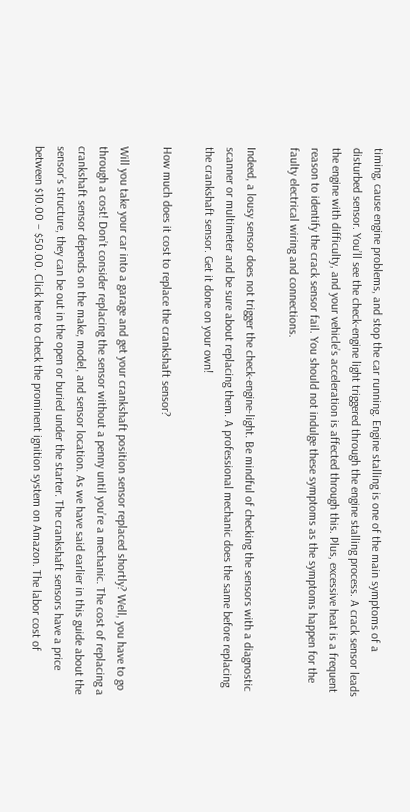timing, cause engine problems, and stop the car running. Engine stalling is one of the main symptoms of a disturbed sensor. You’ll see the check-engine light triggered through the engine stalling process. A crack sensor leads the engine with difficulty, and your vehicle’s acceleration is affected through this. Plus, excessive heat is a frequent reason to identify the crack sensor fail. You should not indulge these symptoms as the symptoms happen for the faulty electrical wiring and connections.

Indeed, a lousy sensor does not trigger the check-engine-light. Be mindful of checking the sensors with a diagnostic scanner or multimeter and be sure about replacing them. A professional mechanic does the same before replacing the crankshaft sensor. Get it done on your own!

How much does it cost to replace the crankshaft sensor?

Will you take your car into a garage and get your crankshaft position sensor replaced shortly? Well, you have to go through a cost! Don’t consider replacing the sensor without a penny until you’re a mechanic. The cost of replacing a crankshaft sensor depends on the make, model, and sensor location. As we have said earlier in this guide about the sensor’s structure, they can be out in the open or buried under the starter. The crankshaft sensors have a price between $10.00 – $50.00. Click here to check the prominent ignition system on Amazon. The labor cost of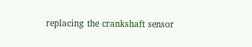replacing the crankshaft sensor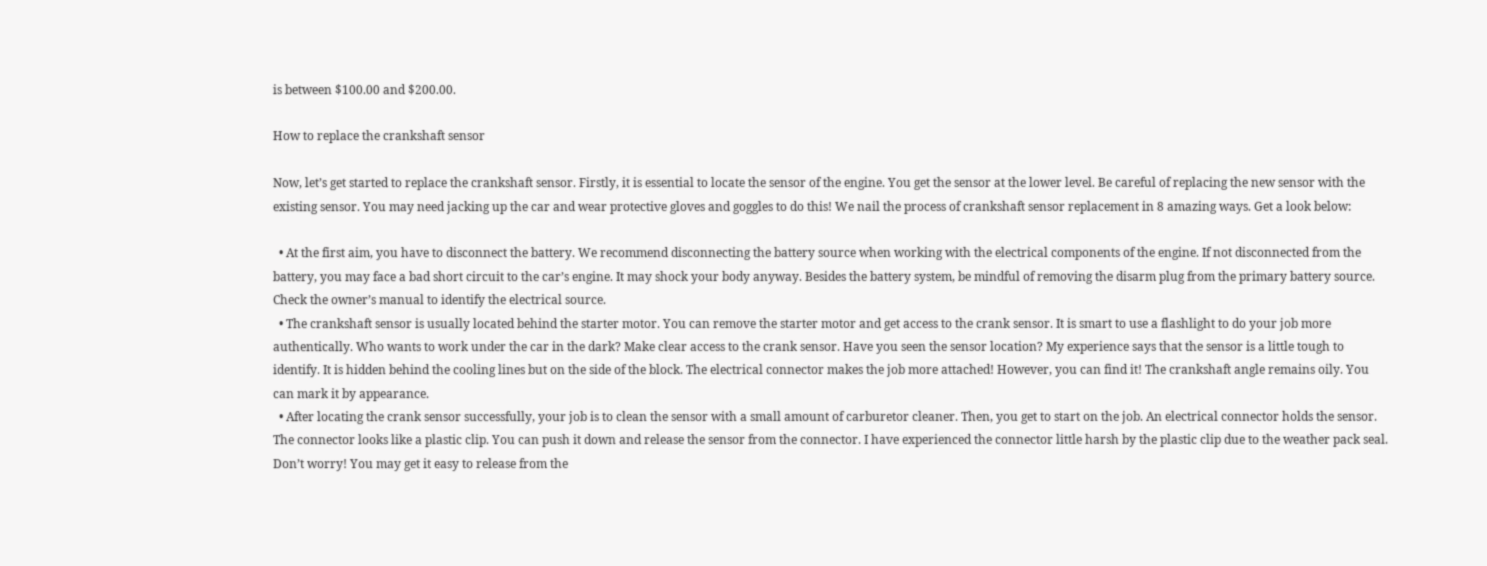is between $100.00 and $200.00.

How to replace the crankshaft sensor

Now, let’s get started to replace the crankshaft sensor. Firstly, it is essential to locate the sensor of the engine. You get the sensor at the lower level. Be careful of replacing the new sensor with the existing sensor. You may need jacking up the car and wear protective gloves and goggles to do this! We nail the process of crankshaft sensor replacement in 8 amazing ways. Get a look below:

  • At the first aim, you have to disconnect the battery. We recommend disconnecting the battery source when working with the electrical components of the engine. If not disconnected from the battery, you may face a bad short circuit to the car’s engine. It may shock your body anyway. Besides the battery system, be mindful of removing the disarm plug from the primary battery source. Check the owner’s manual to identify the electrical source.
  • The crankshaft sensor is usually located behind the starter motor. You can remove the starter motor and get access to the crank sensor. It is smart to use a flashlight to do your job more authentically. Who wants to work under the car in the dark? Make clear access to the crank sensor. Have you seen the sensor location? My experience says that the sensor is a little tough to identify. It is hidden behind the cooling lines but on the side of the block. The electrical connector makes the job more attached! However, you can find it! The crankshaft angle remains oily. You can mark it by appearance.
  • After locating the crank sensor successfully, your job is to clean the sensor with a small amount of carburetor cleaner. Then, you get to start on the job. An electrical connector holds the sensor. The connector looks like a plastic clip. You can push it down and release the sensor from the connector. I have experienced the connector little harsh by the plastic clip due to the weather pack seal. Don’t worry! You may get it easy to release from the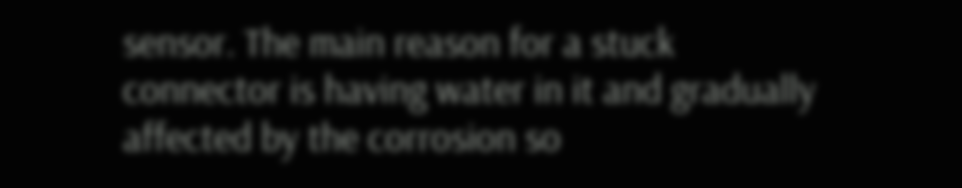sensor. The main reason for a stuck connector is having water in it and gradually affected by the corrosion so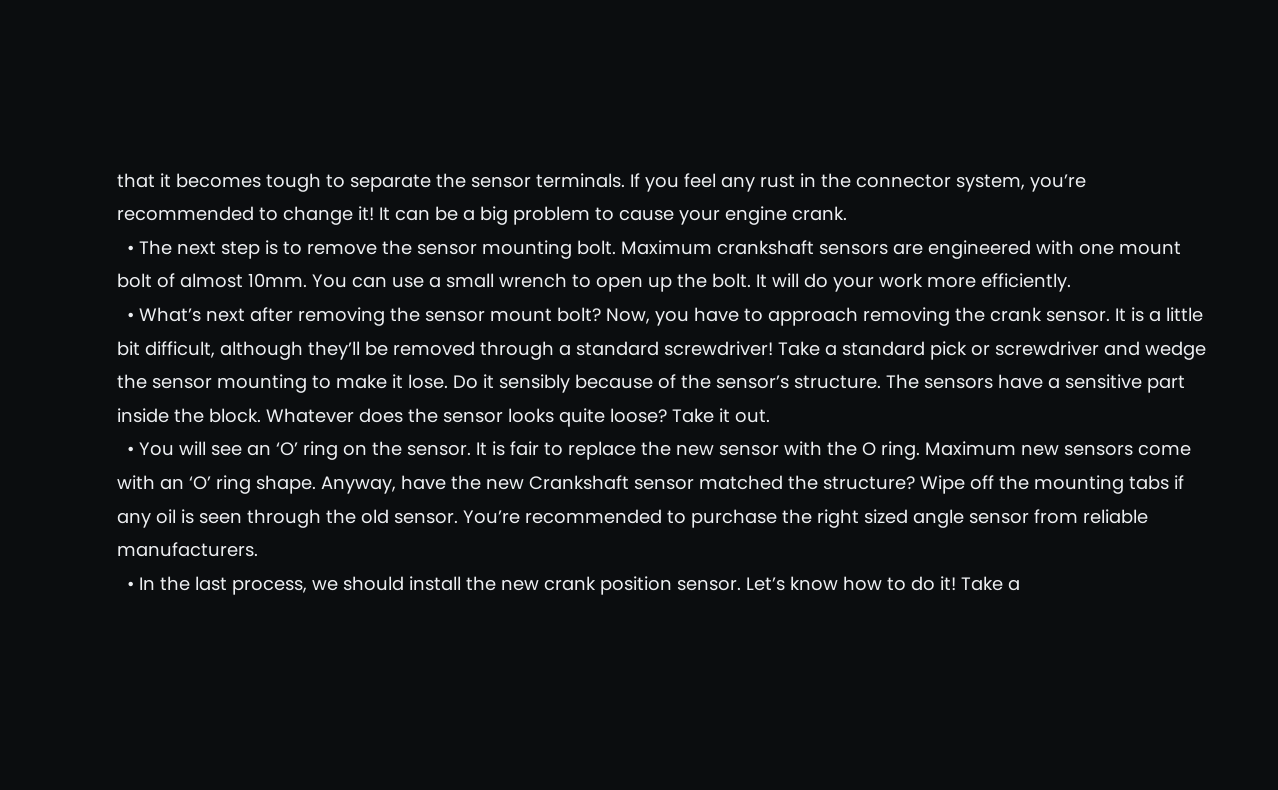that it becomes tough to separate the sensor terminals. If you feel any rust in the connector system, you’re recommended to change it! It can be a big problem to cause your engine crank.
  • The next step is to remove the sensor mounting bolt. Maximum crankshaft sensors are engineered with one mount bolt of almost 10mm. You can use a small wrench to open up the bolt. It will do your work more efficiently.
  • What’s next after removing the sensor mount bolt? Now, you have to approach removing the crank sensor. It is a little bit difficult, although they’ll be removed through a standard screwdriver! Take a standard pick or screwdriver and wedge the sensor mounting to make it lose. Do it sensibly because of the sensor’s structure. The sensors have a sensitive part inside the block. Whatever does the sensor looks quite loose? Take it out.
  • You will see an ‘O’ ring on the sensor. It is fair to replace the new sensor with the O ring. Maximum new sensors come with an ‘O’ ring shape. Anyway, have the new Crankshaft sensor matched the structure? Wipe off the mounting tabs if any oil is seen through the old sensor. You’re recommended to purchase the right sized angle sensor from reliable manufacturers.
  • In the last process, we should install the new crank position sensor. Let’s know how to do it! Take a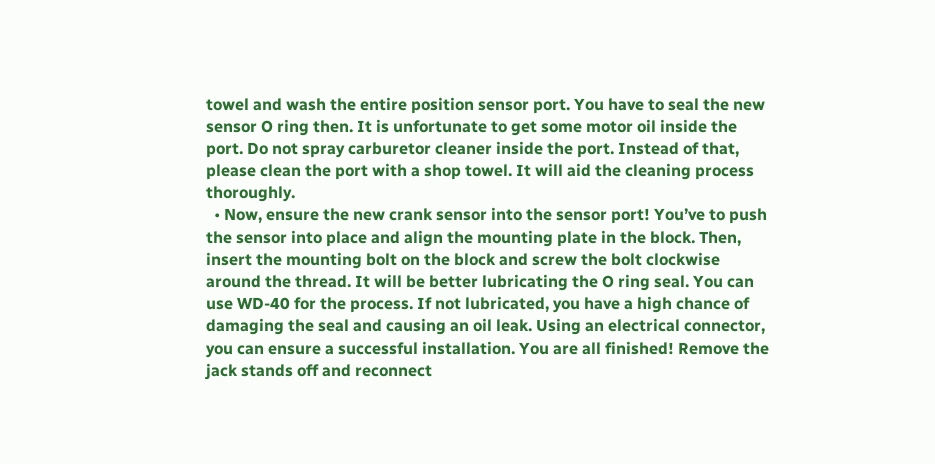towel and wash the entire position sensor port. You have to seal the new sensor O ring then. It is unfortunate to get some motor oil inside the port. Do not spray carburetor cleaner inside the port. Instead of that, please clean the port with a shop towel. It will aid the cleaning process thoroughly.
  • Now, ensure the new crank sensor into the sensor port! You’ve to push the sensor into place and align the mounting plate in the block. Then, insert the mounting bolt on the block and screw the bolt clockwise around the thread. It will be better lubricating the O ring seal. You can use WD-40 for the process. If not lubricated, you have a high chance of damaging the seal and causing an oil leak. Using an electrical connector, you can ensure a successful installation. You are all finished! Remove the jack stands off and reconnect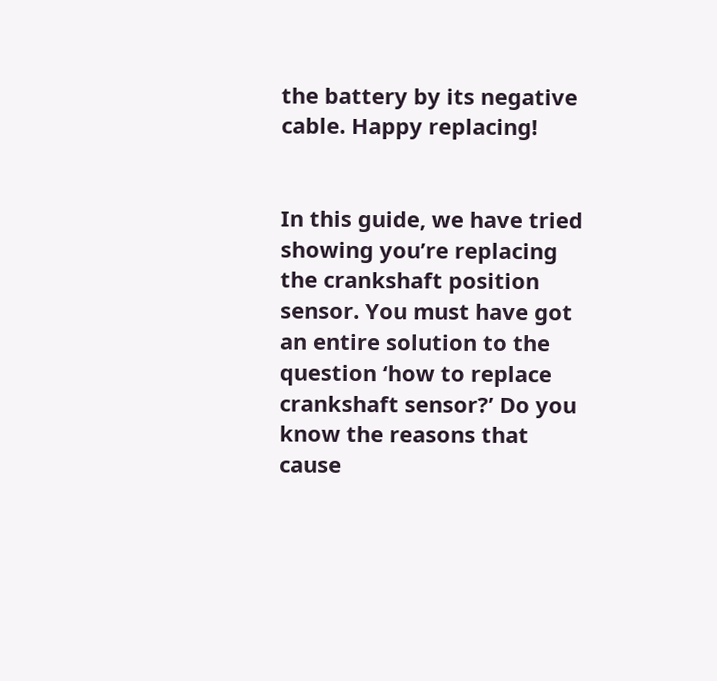the battery by its negative cable. Happy replacing!


In this guide, we have tried showing you’re replacing the crankshaft position sensor. You must have got an entire solution to the question ‘how to replace crankshaft sensor?’ Do you know the reasons that cause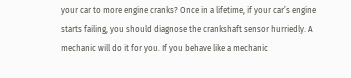your car to more engine cranks? Once in a lifetime, if your car’s engine starts failing, you should diagnose the crankshaft sensor hurriedly. A mechanic will do it for you. If you behave like a mechanic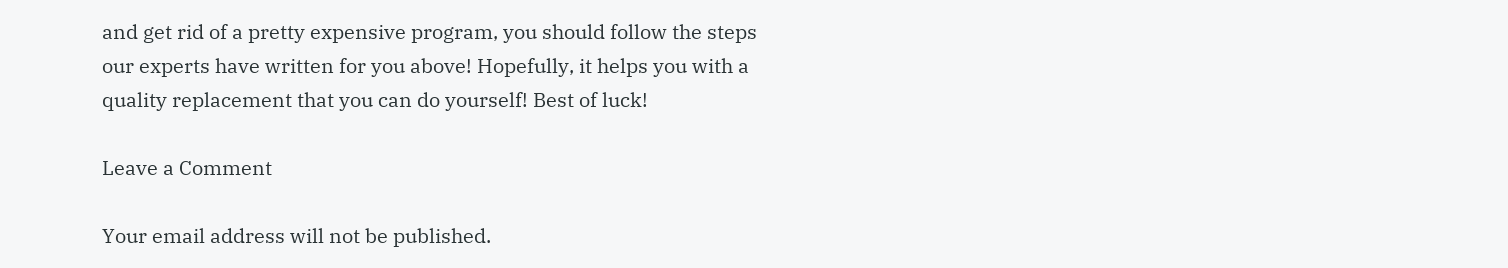and get rid of a pretty expensive program, you should follow the steps our experts have written for you above! Hopefully, it helps you with a quality replacement that you can do yourself! Best of luck!

Leave a Comment

Your email address will not be published.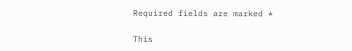Required fields are marked *

This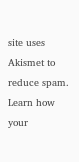site uses Akismet to reduce spam. Learn how your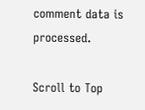comment data is processed.

Scroll to Top